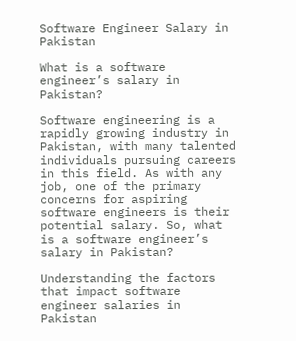Software Engineer Salary in Pakistan

What is a software engineer’s salary in Pakistan?

Software engineering is a rapidly growing industry in Pakistan, with many talented individuals pursuing careers in this field. As with any job, one of the primary concerns for aspiring software engineers is their potential salary. So, what is a software engineer’s salary in Pakistan?

Understanding the factors that impact software engineer salaries in Pakistan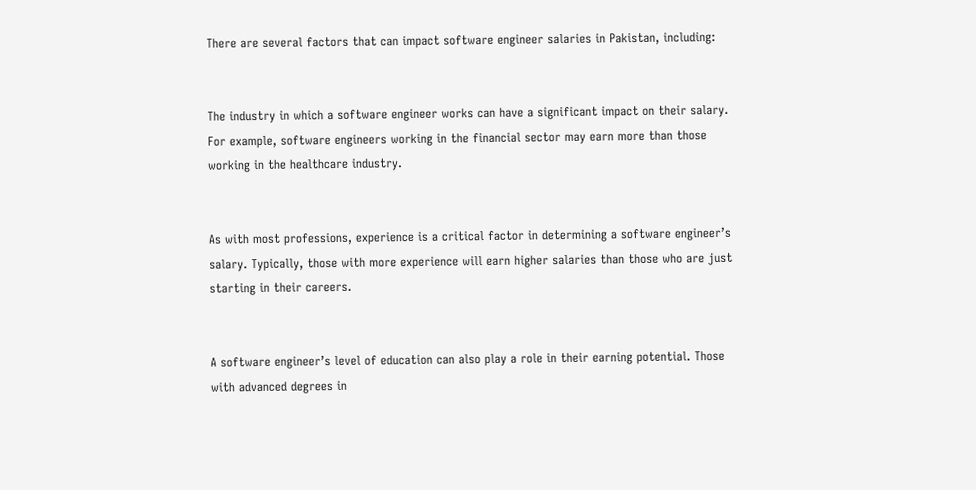There are several factors that can impact software engineer salaries in Pakistan, including:


The industry in which a software engineer works can have a significant impact on their salary. For example, software engineers working in the financial sector may earn more than those working in the healthcare industry.


As with most professions, experience is a critical factor in determining a software engineer’s salary. Typically, those with more experience will earn higher salaries than those who are just starting in their careers.


A software engineer’s level of education can also play a role in their earning potential. Those with advanced degrees in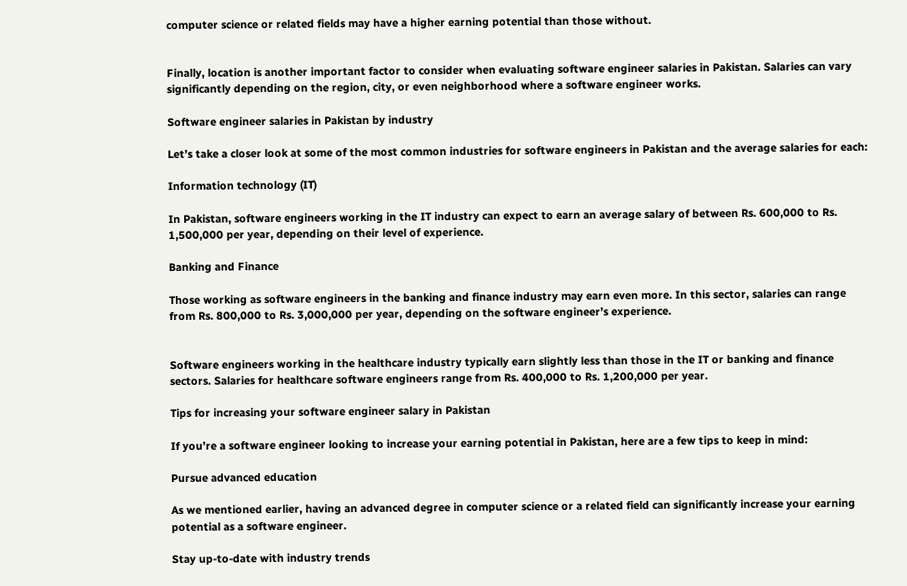computer science or related fields may have a higher earning potential than those without.


Finally, location is another important factor to consider when evaluating software engineer salaries in Pakistan. Salaries can vary significantly depending on the region, city, or even neighborhood where a software engineer works.

Software engineer salaries in Pakistan by industry

Let’s take a closer look at some of the most common industries for software engineers in Pakistan and the average salaries for each:

Information technology (IT)

In Pakistan, software engineers working in the IT industry can expect to earn an average salary of between Rs. 600,000 to Rs. 1,500,000 per year, depending on their level of experience.

Banking and Finance

Those working as software engineers in the banking and finance industry may earn even more. In this sector, salaries can range from Rs. 800,000 to Rs. 3,000,000 per year, depending on the software engineer’s experience.


Software engineers working in the healthcare industry typically earn slightly less than those in the IT or banking and finance sectors. Salaries for healthcare software engineers range from Rs. 400,000 to Rs. 1,200,000 per year.

Tips for increasing your software engineer salary in Pakistan

If you’re a software engineer looking to increase your earning potential in Pakistan, here are a few tips to keep in mind:

Pursue advanced education

As we mentioned earlier, having an advanced degree in computer science or a related field can significantly increase your earning potential as a software engineer.

Stay up-to-date with industry trends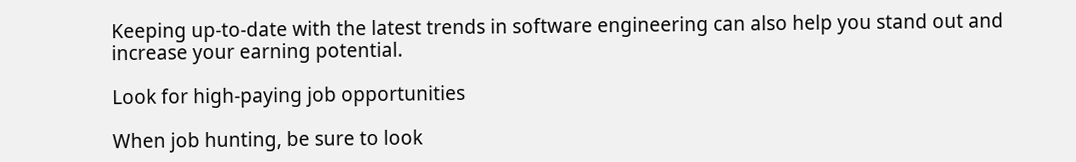Keeping up-to-date with the latest trends in software engineering can also help you stand out and increase your earning potential.

Look for high-paying job opportunities

When job hunting, be sure to look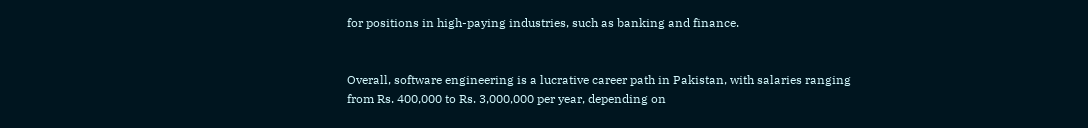for positions in high-paying industries, such as banking and finance.


Overall, software engineering is a lucrative career path in Pakistan, with salaries ranging from Rs. 400,000 to Rs. 3,000,000 per year, depending on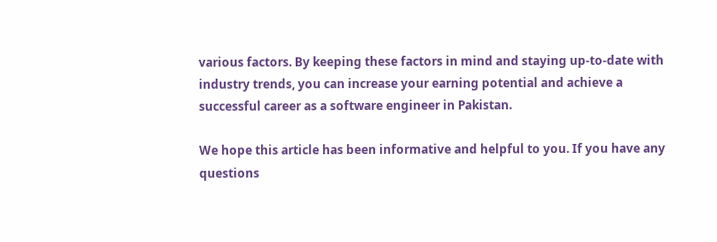various factors. By keeping these factors in mind and staying up-to-date with industry trends, you can increase your earning potential and achieve a successful career as a software engineer in Pakistan.

We hope this article has been informative and helpful to you. If you have any questions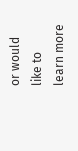or would like to learn more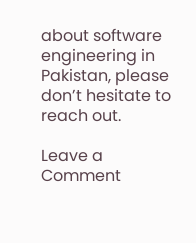about software engineering in Pakistan, please don’t hesitate to reach out.

Leave a Comment